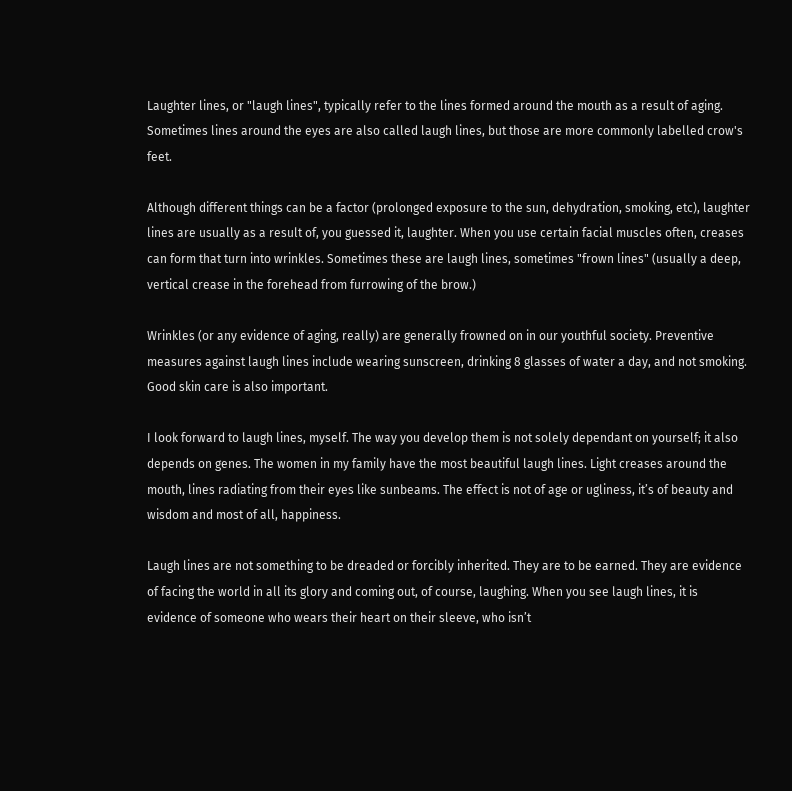Laughter lines, or "laugh lines", typically refer to the lines formed around the mouth as a result of aging. Sometimes lines around the eyes are also called laugh lines, but those are more commonly labelled crow's feet.

Although different things can be a factor (prolonged exposure to the sun, dehydration, smoking, etc), laughter lines are usually as a result of, you guessed it, laughter. When you use certain facial muscles often, creases can form that turn into wrinkles. Sometimes these are laugh lines, sometimes "frown lines" (usually a deep, vertical crease in the forehead from furrowing of the brow.)

Wrinkles (or any evidence of aging, really) are generally frowned on in our youthful society. Preventive measures against laugh lines include wearing sunscreen, drinking 8 glasses of water a day, and not smoking. Good skin care is also important.

I look forward to laugh lines, myself. The way you develop them is not solely dependant on yourself; it also depends on genes. The women in my family have the most beautiful laugh lines. Light creases around the mouth, lines radiating from their eyes like sunbeams. The effect is not of age or ugliness, it’s of beauty and wisdom and most of all, happiness.

Laugh lines are not something to be dreaded or forcibly inherited. They are to be earned. They are evidence of facing the world in all its glory and coming out, of course, laughing. When you see laugh lines, it is evidence of someone who wears their heart on their sleeve, who isn’t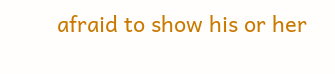afraid to show his or her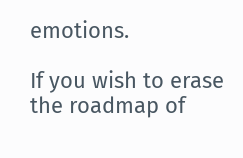emotions.

If you wish to erase the roadmap of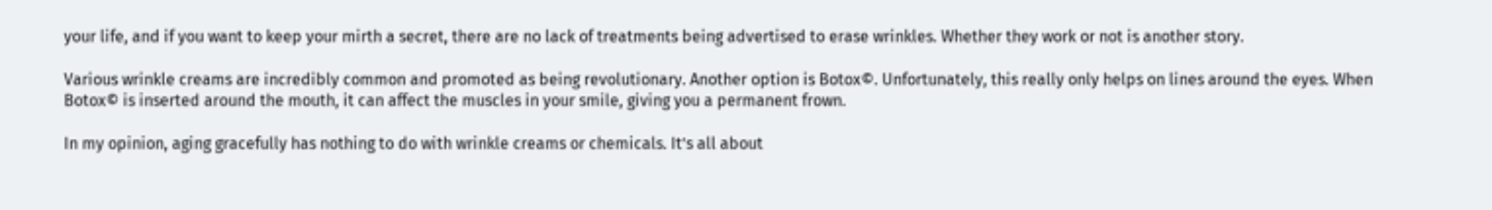your life, and if you want to keep your mirth a secret, there are no lack of treatments being advertised to erase wrinkles. Whether they work or not is another story.

Various wrinkle creams are incredibly common and promoted as being revolutionary. Another option is Botox©. Unfortunately, this really only helps on lines around the eyes. When Botox© is inserted around the mouth, it can affect the muscles in your smile, giving you a permanent frown.

In my opinion, aging gracefully has nothing to do with wrinkle creams or chemicals. It’s all about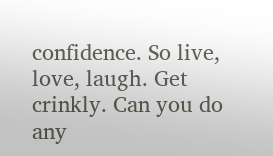confidence. So live, love, laugh. Get crinkly. Can you do any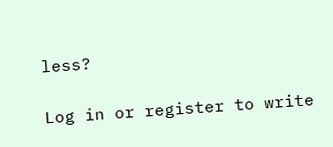less?

Log in or register to write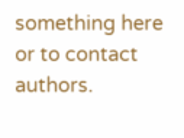something here or to contact authors.